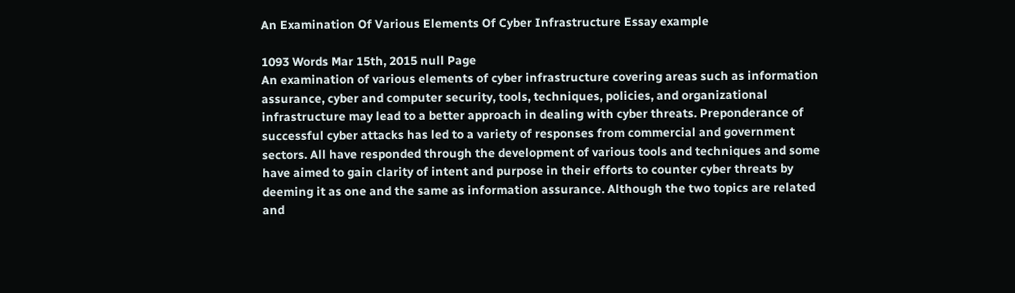An Examination Of Various Elements Of Cyber Infrastructure Essay example

1093 Words Mar 15th, 2015 null Page
An examination of various elements of cyber infrastructure covering areas such as information assurance, cyber and computer security, tools, techniques, policies, and organizational infrastructure may lead to a better approach in dealing with cyber threats. Preponderance of successful cyber attacks has led to a variety of responses from commercial and government sectors. All have responded through the development of various tools and techniques and some have aimed to gain clarity of intent and purpose in their efforts to counter cyber threats by deeming it as one and the same as information assurance. Although the two topics are related and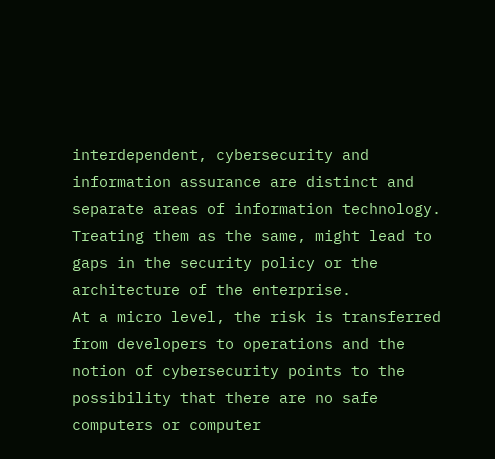interdependent, cybersecurity and information assurance are distinct and separate areas of information technology. Treating them as the same, might lead to gaps in the security policy or the architecture of the enterprise.
At a micro level, the risk is transferred from developers to operations and the notion of cybersecurity points to the possibility that there are no safe computers or computer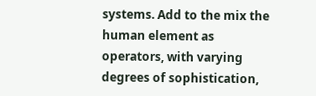systems. Add to the mix the human element as operators, with varying degrees of sophistication,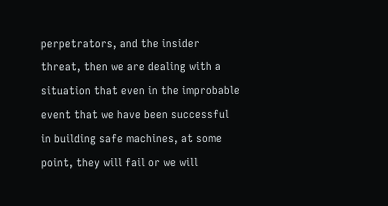perpetrators, and the insider threat, then we are dealing with a situation that even in the improbable event that we have been successful in building safe machines, at some point, they will fail or we will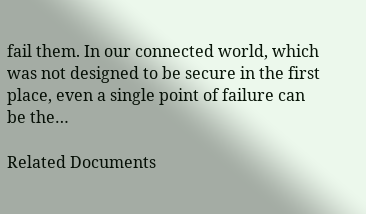fail them. In our connected world, which was not designed to be secure in the first place, even a single point of failure can be the…

Related Documents